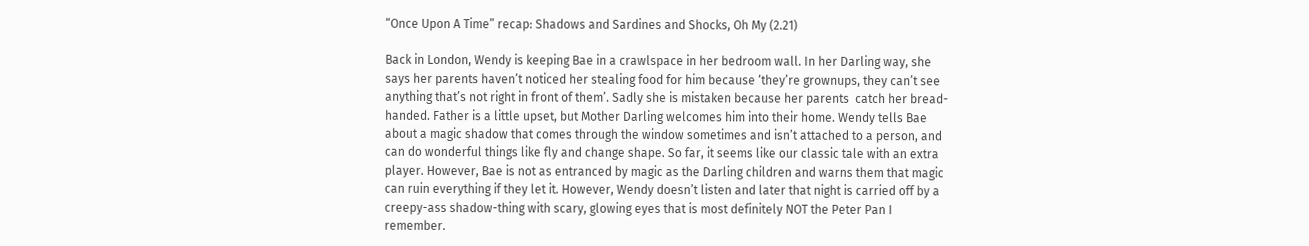“Once Upon A Time” recap: Shadows and Sardines and Shocks, Oh My (2.21)

Back in London, Wendy is keeping Bae in a crawlspace in her bedroom wall. In her Darling way, she says her parents haven’t noticed her stealing food for him because ‘they’re grownups, they can’t see anything that’s not right in front of them’. Sadly she is mistaken because her parents  catch her bread-handed. Father is a little upset, but Mother Darling welcomes him into their home. Wendy tells Bae about a magic shadow that comes through the window sometimes and isn’t attached to a person, and can do wonderful things like fly and change shape. So far, it seems like our classic tale with an extra player. However, Bae is not as entranced by magic as the Darling children and warns them that magic can ruin everything if they let it. However, Wendy doesn’t listen and later that night is carried off by a creepy-ass shadow-thing with scary, glowing eyes that is most definitely NOT the Peter Pan I remember.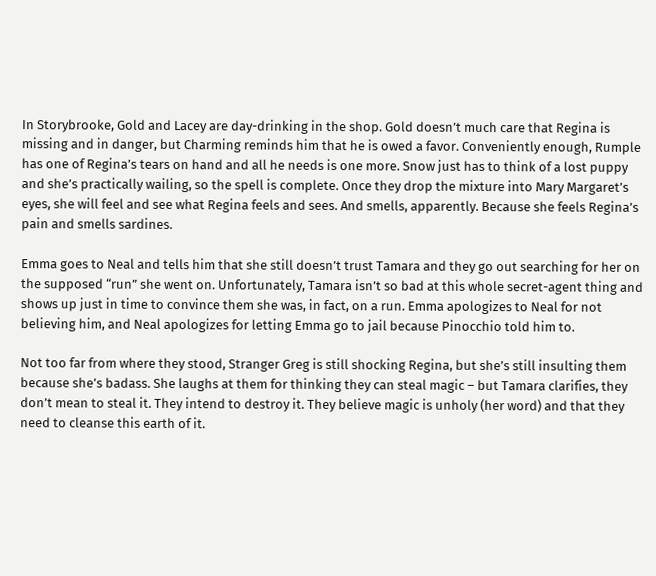In Storybrooke, Gold and Lacey are day-drinking in the shop. Gold doesn’t much care that Regina is missing and in danger, but Charming reminds him that he is owed a favor. Conveniently enough, Rumple has one of Regina’s tears on hand and all he needs is one more. Snow just has to think of a lost puppy and she’s practically wailing, so the spell is complete. Once they drop the mixture into Mary Margaret’s eyes, she will feel and see what Regina feels and sees. And smells, apparently. Because she feels Regina’s pain and smells sardines.

Emma goes to Neal and tells him that she still doesn’t trust Tamara and they go out searching for her on the supposed “run” she went on. Unfortunately, Tamara isn’t so bad at this whole secret-agent thing and shows up just in time to convince them she was, in fact, on a run. Emma apologizes to Neal for not believing him, and Neal apologizes for letting Emma go to jail because Pinocchio told him to.

Not too far from where they stood, Stranger Greg is still shocking Regina, but she’s still insulting them because she’s badass. She laughs at them for thinking they can steal magic – but Tamara clarifies, they don’t mean to steal it. They intend to destroy it. They believe magic is unholy (her word) and that they need to cleanse this earth of it.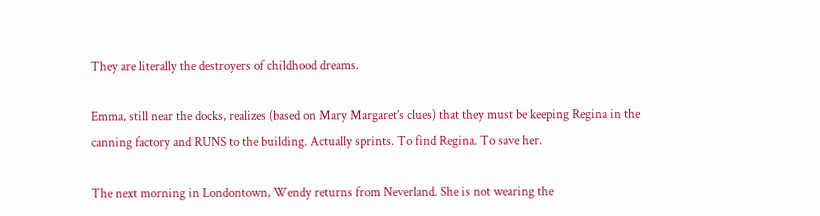They are literally the destroyers of childhood dreams.

Emma, still near the docks, realizes (based on Mary Margaret’s clues) that they must be keeping Regina in the canning factory and RUNS to the building. Actually sprints. To find Regina. To save her.

The next morning in Londontown, Wendy returns from Neverland. She is not wearing the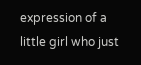expression of a little girl who just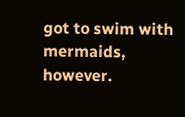got to swim with mermaids, however.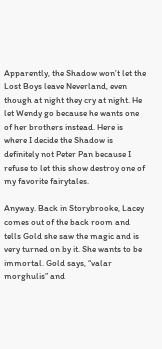Apparently, the Shadow won’t let the Lost Boys leave Neverland, even though at night they cry at night. He let Wendy go because he wants one of her brothers instead. Here is where I decide the Shadow is definitely not Peter Pan because I refuse to let this show destroy one of my favorite fairytales.

Anyway. Back in Storybrooke, Lacey comes out of the back room and tells Gold she saw the magic and is very turned on by it. She wants to be immortal. Gold says, “valar morghulis” and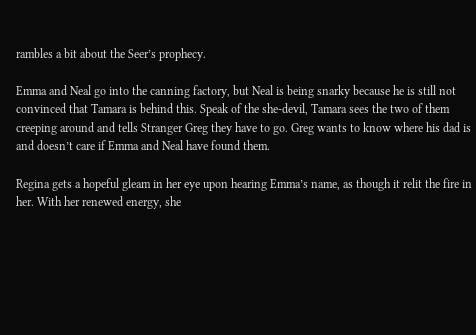rambles a bit about the Seer’s prophecy.

Emma and Neal go into the canning factory, but Neal is being snarky because he is still not convinced that Tamara is behind this. Speak of the she-devil, Tamara sees the two of them creeping around and tells Stranger Greg they have to go. Greg wants to know where his dad is and doesn’t care if Emma and Neal have found them.

Regina gets a hopeful gleam in her eye upon hearing Emma’s name, as though it relit the fire in her. With her renewed energy, she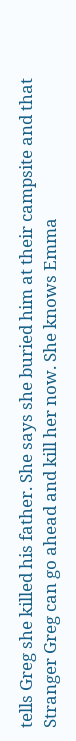tells Greg she killed his father. She says she buried him at their campsite and that Stranger Greg can go ahead and kill her now. She knows Emma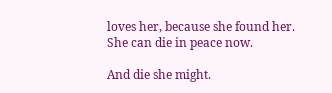loves her, because she found her. She can die in peace now.

And die she might.